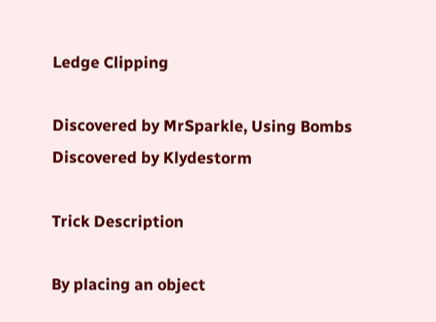Ledge Clipping

Discovered by MrSparkle, Using Bombs Discovered by Klydestorm

Trick Description

By placing an object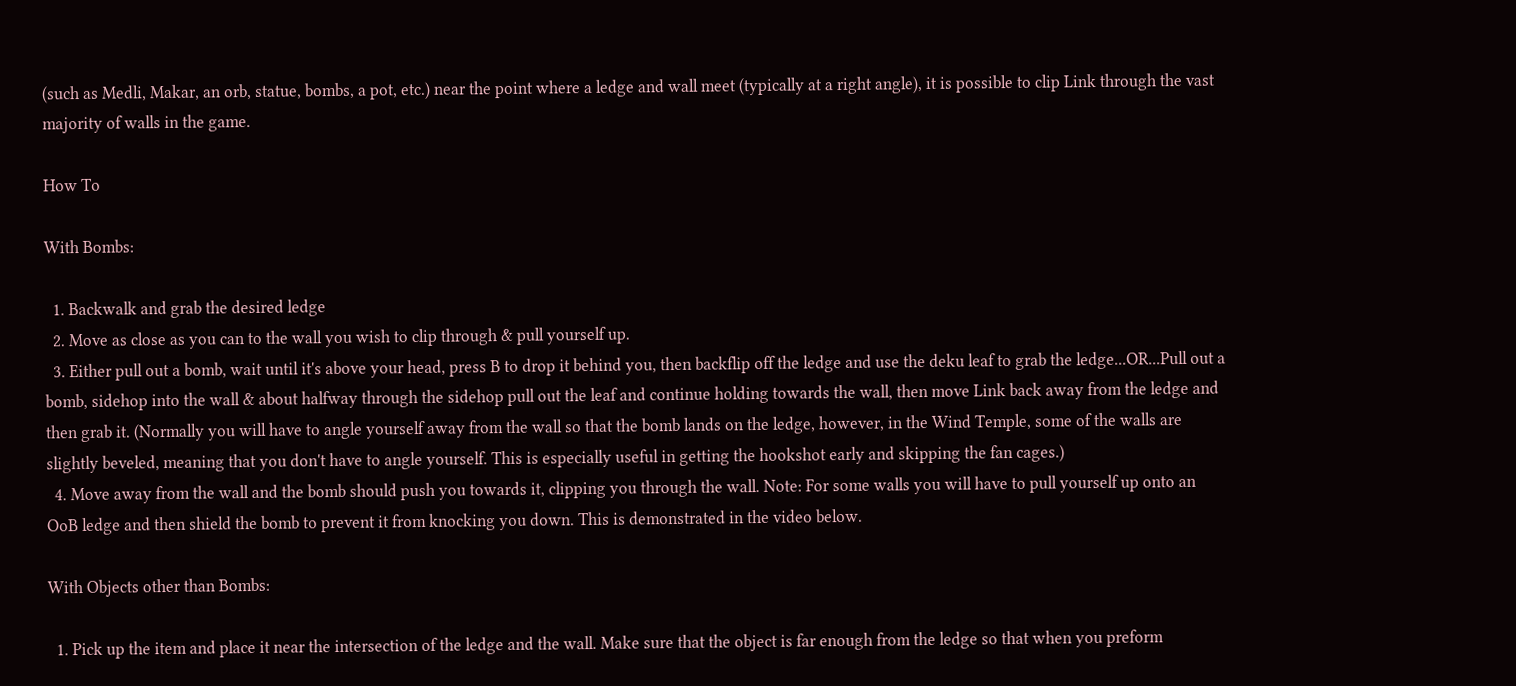(such as Medli, Makar, an orb, statue, bombs, a pot, etc.) near the point where a ledge and wall meet (typically at a right angle), it is possible to clip Link through the vast majority of walls in the game.

How To

With Bombs:

  1. Backwalk and grab the desired ledge
  2. Move as close as you can to the wall you wish to clip through & pull yourself up.
  3. Either pull out a bomb, wait until it's above your head, press B to drop it behind you, then backflip off the ledge and use the deku leaf to grab the ledge...OR...Pull out a bomb, sidehop into the wall & about halfway through the sidehop pull out the leaf and continue holding towards the wall, then move Link back away from the ledge and then grab it. (Normally you will have to angle yourself away from the wall so that the bomb lands on the ledge, however, in the Wind Temple, some of the walls are slightly beveled, meaning that you don't have to angle yourself. This is especially useful in getting the hookshot early and skipping the fan cages.)
  4. Move away from the wall and the bomb should push you towards it, clipping you through the wall. Note: For some walls you will have to pull yourself up onto an OoB ledge and then shield the bomb to prevent it from knocking you down. This is demonstrated in the video below.

With Objects other than Bombs:

  1. Pick up the item and place it near the intersection of the ledge and the wall. Make sure that the object is far enough from the ledge so that when you preform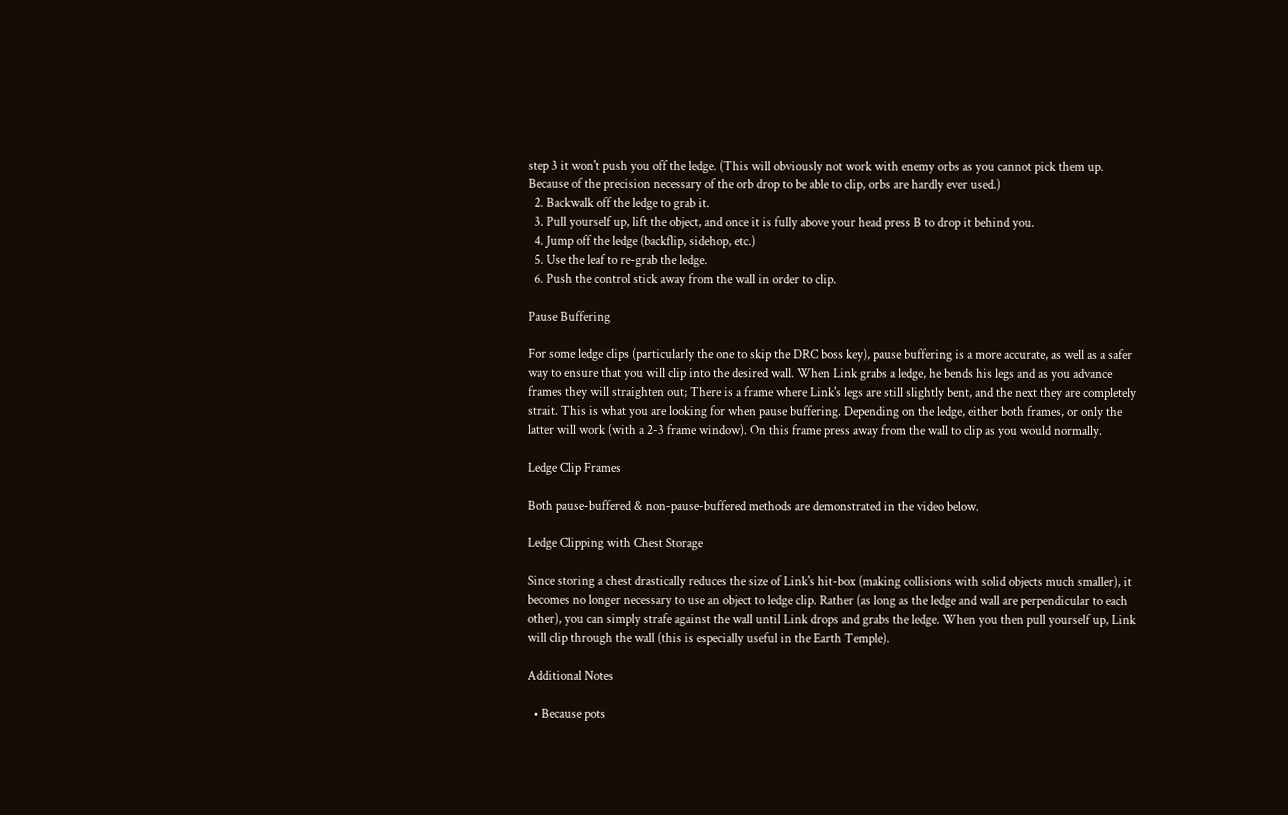step 3 it won't push you off the ledge. (This will obviously not work with enemy orbs as you cannot pick them up. Because of the precision necessary of the orb drop to be able to clip, orbs are hardly ever used.)
  2. Backwalk off the ledge to grab it.
  3. Pull yourself up, lift the object, and once it is fully above your head press B to drop it behind you.
  4. Jump off the ledge (backflip, sidehop, etc.)
  5. Use the leaf to re-grab the ledge.
  6. Push the control stick away from the wall in order to clip.

Pause Buffering

For some ledge clips (particularly the one to skip the DRC boss key), pause buffering is a more accurate, as well as a safer way to ensure that you will clip into the desired wall. When Link grabs a ledge, he bends his legs and as you advance frames they will straighten out; There is a frame where Link's legs are still slightly bent, and the next they are completely strait. This is what you are looking for when pause buffering. Depending on the ledge, either both frames, or only the latter will work (with a 2-3 frame window). On this frame press away from the wall to clip as you would normally.

Ledge Clip Frames

Both pause-buffered & non-pause-buffered methods are demonstrated in the video below.

Ledge Clipping with Chest Storage

Since storing a chest drastically reduces the size of Link's hit-box (making collisions with solid objects much smaller), it becomes no longer necessary to use an object to ledge clip. Rather (as long as the ledge and wall are perpendicular to each other), you can simply strafe against the wall until Link drops and grabs the ledge. When you then pull yourself up, Link will clip through the wall (this is especially useful in the Earth Temple).

Additional Notes

  • Because pots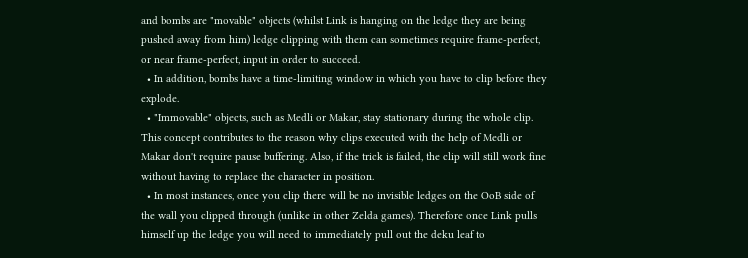and bombs are "movable" objects (whilst Link is hanging on the ledge they are being pushed away from him) ledge clipping with them can sometimes require frame-perfect, or near frame-perfect, input in order to succeed.
  • In addition, bombs have a time-limiting window in which you have to clip before they explode.
  • "Immovable" objects, such as Medli or Makar, stay stationary during the whole clip. This concept contributes to the reason why clips executed with the help of Medli or Makar don't require pause buffering. Also, if the trick is failed, the clip will still work fine without having to replace the character in position.
  • In most instances, once you clip there will be no invisible ledges on the OoB side of the wall you clipped through (unlike in other Zelda games). Therefore once Link pulls himself up the ledge you will need to immediately pull out the deku leaf to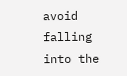avoid falling into the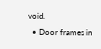void.
  • Door frames in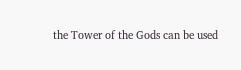the Tower of the Gods can be used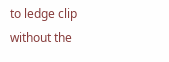to ledge clip without the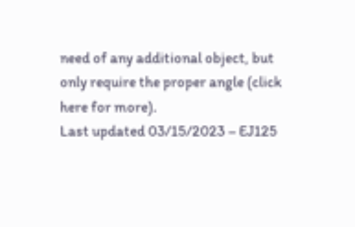need of any additional object, but only require the proper angle (click here for more).
Last updated 03/15/2023 – EJ125